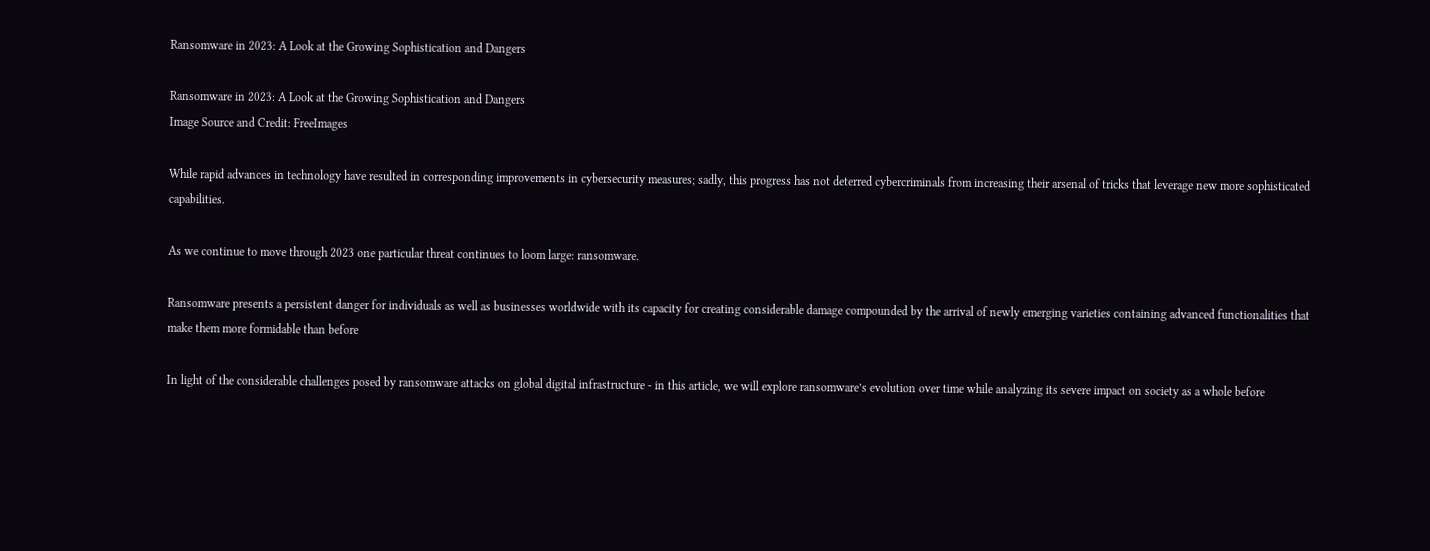Ransomware in 2023: A Look at the Growing Sophistication and Dangers

Ransomware in 2023: A Look at the Growing Sophistication and Dangers
Image Source and Credit: FreeImages

While rapid advances in technology have resulted in corresponding improvements in cybersecurity measures; sadly, this progress has not deterred cybercriminals from increasing their arsenal of tricks that leverage new more sophisticated capabilities.

As we continue to move through 2023 one particular threat continues to loom large: ransomware.

Ransomware presents a persistent danger for individuals as well as businesses worldwide with its capacity for creating considerable damage compounded by the arrival of newly emerging varieties containing advanced functionalities that make them more formidable than before

In light of the considerable challenges posed by ransomware attacks on global digital infrastructure - in this article, we will explore ransomware’s evolution over time while analyzing its severe impact on society as a whole before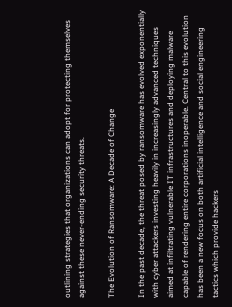outlining strategies that organizations can adopt for protecting themselves against these never-ending security threats.

The Evolution of Ransomware: A Decade of Change

In the past decade, the threat posed by ransomware has evolved exponentially with cyber attackers investing heavily in increasingly advanced techniques aimed at infiltrating vulnerable IT infrastructures and deploying malware capable of rendering entire corporations inoperable. Central to this evolution has been a new focus on both artificial intelligence and social engineering tactics which provide hackers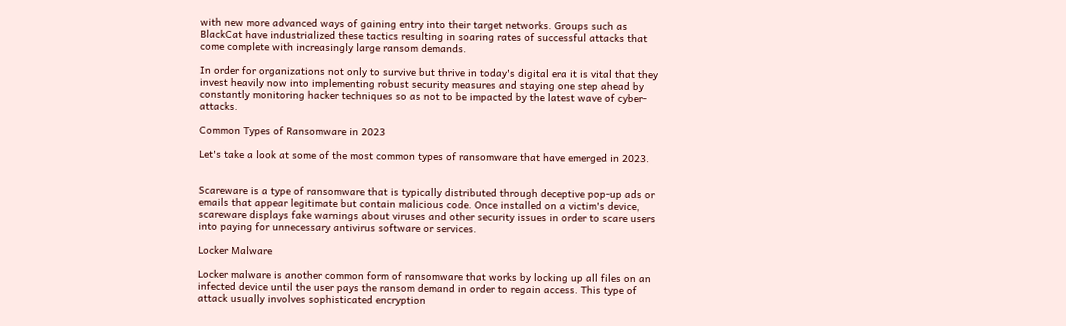with new more advanced ways of gaining entry into their target networks. Groups such as BlackCat have industrialized these tactics resulting in soaring rates of successful attacks that come complete with increasingly large ransom demands.

In order for organizations not only to survive but thrive in today's digital era it is vital that they invest heavily now into implementing robust security measures and staying one step ahead by constantly monitoring hacker techniques so as not to be impacted by the latest wave of cyber-attacks.

Common Types of Ransomware in 2023

Let's take a look at some of the most common types of ransomware that have emerged in 2023.


Scareware is a type of ransomware that is typically distributed through deceptive pop-up ads or emails that appear legitimate but contain malicious code. Once installed on a victim's device, scareware displays fake warnings about viruses and other security issues in order to scare users into paying for unnecessary antivirus software or services.

Locker Malware

Locker malware is another common form of ransomware that works by locking up all files on an infected device until the user pays the ransom demand in order to regain access. This type of attack usually involves sophisticated encryption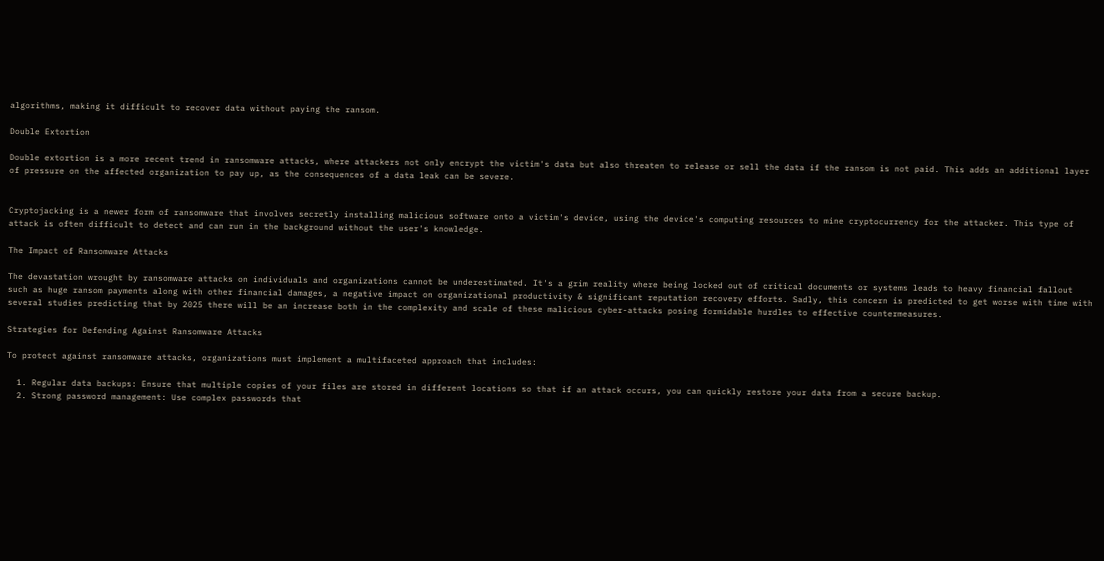algorithms, making it difficult to recover data without paying the ransom.

Double Extortion

Double extortion is a more recent trend in ransomware attacks, where attackers not only encrypt the victim's data but also threaten to release or sell the data if the ransom is not paid. This adds an additional layer of pressure on the affected organization to pay up, as the consequences of a data leak can be severe.


Cryptojacking is a newer form of ransomware that involves secretly installing malicious software onto a victim's device, using the device's computing resources to mine cryptocurrency for the attacker. This type of attack is often difficult to detect and can run in the background without the user's knowledge.

The Impact of Ransomware Attacks

The devastation wrought by ransomware attacks on individuals and organizations cannot be underestimated. It's a grim reality where being locked out of critical documents or systems leads to heavy financial fallout such as huge ransom payments along with other financial damages, a negative impact on organizational productivity & significant reputation recovery efforts. Sadly, this concern is predicted to get worse with time with several studies predicting that by 2025 there will be an increase both in the complexity and scale of these malicious cyber-attacks posing formidable hurdles to effective countermeasures.

Strategies for Defending Against Ransomware Attacks

To protect against ransomware attacks, organizations must implement a multifaceted approach that includes:

  1. Regular data backups: Ensure that multiple copies of your files are stored in different locations so that if an attack occurs, you can quickly restore your data from a secure backup.
  2. Strong password management: Use complex passwords that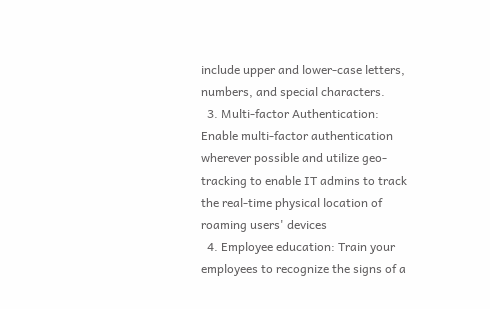include upper and lower-case letters, numbers, and special characters.
  3. Multi-factor Authentication: Enable multi-factor authentication wherever possible and utilize geo-tracking to enable IT admins to track the real-time physical location of roaming users' devices
  4. Employee education: Train your employees to recognize the signs of a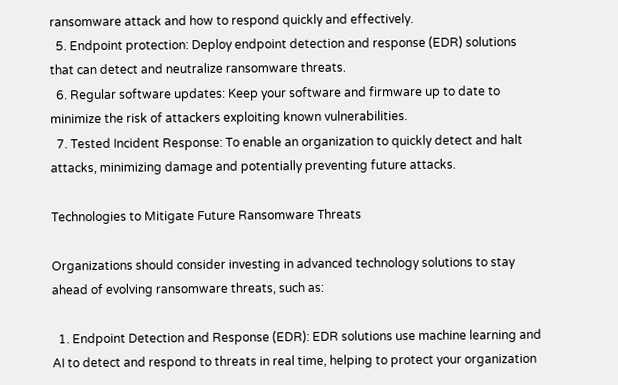ransomware attack and how to respond quickly and effectively.
  5. Endpoint protection: Deploy endpoint detection and response (EDR) solutions that can detect and neutralize ransomware threats.
  6. Regular software updates: Keep your software and firmware up to date to minimize the risk of attackers exploiting known vulnerabilities.
  7. Tested Incident Response: To enable an organization to quickly detect and halt attacks, minimizing damage and potentially preventing future attacks.

Technologies to Mitigate Future Ransomware Threats

Organizations should consider investing in advanced technology solutions to stay ahead of evolving ransomware threats, such as:

  1. Endpoint Detection and Response (EDR): EDR solutions use machine learning and AI to detect and respond to threats in real time, helping to protect your organization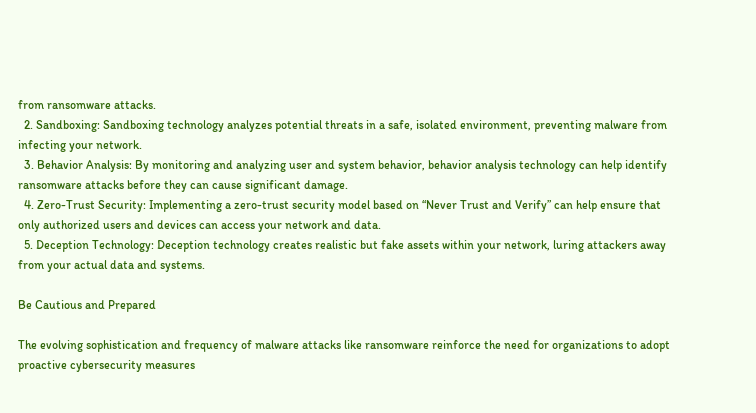from ransomware attacks.
  2. Sandboxing: Sandboxing technology analyzes potential threats in a safe, isolated environment, preventing malware from infecting your network.
  3. Behavior Analysis: By monitoring and analyzing user and system behavior, behavior analysis technology can help identify ransomware attacks before they can cause significant damage.
  4. Zero-Trust Security: Implementing a zero-trust security model based on “Never Trust and Verify” can help ensure that only authorized users and devices can access your network and data.
  5. Deception Technology: Deception technology creates realistic but fake assets within your network, luring attackers away from your actual data and systems.

Be Cautious and Prepared

The evolving sophistication and frequency of malware attacks like ransomware reinforce the need for organizations to adopt proactive cybersecurity measures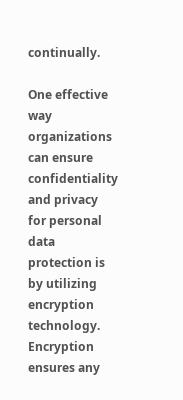continually.

One effective way organizations can ensure confidentiality and privacy for personal data protection is by utilizing encryption technology. Encryption ensures any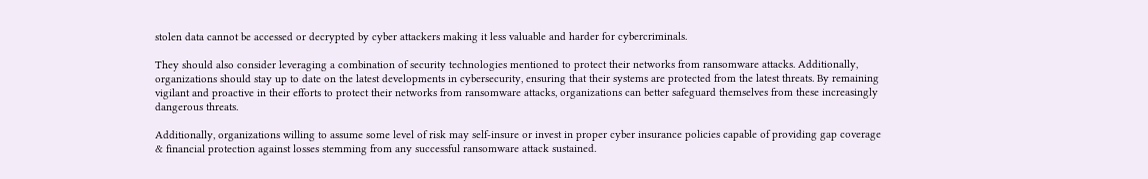stolen data cannot be accessed or decrypted by cyber attackers making it less valuable and harder for cybercriminals.

They should also consider leveraging a combination of security technologies mentioned to protect their networks from ransomware attacks. Additionally, organizations should stay up to date on the latest developments in cybersecurity, ensuring that their systems are protected from the latest threats. By remaining vigilant and proactive in their efforts to protect their networks from ransomware attacks, organizations can better safeguard themselves from these increasingly dangerous threats.

Additionally, organizations willing to assume some level of risk may self-insure or invest in proper cyber insurance policies capable of providing gap coverage & financial protection against losses stemming from any successful ransomware attack sustained.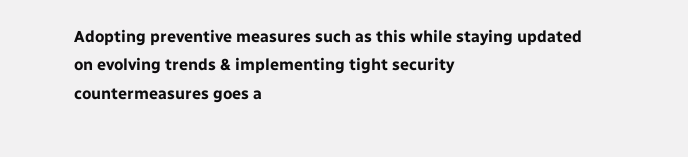Adopting preventive measures such as this while staying updated on evolving trends & implementing tight security countermeasures goes a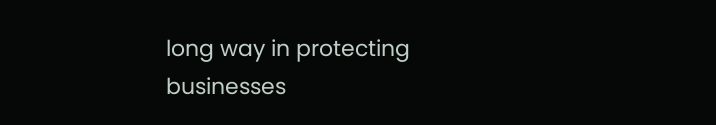long way in protecting businesses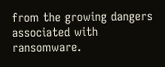from the growing dangers associated with ransomware.